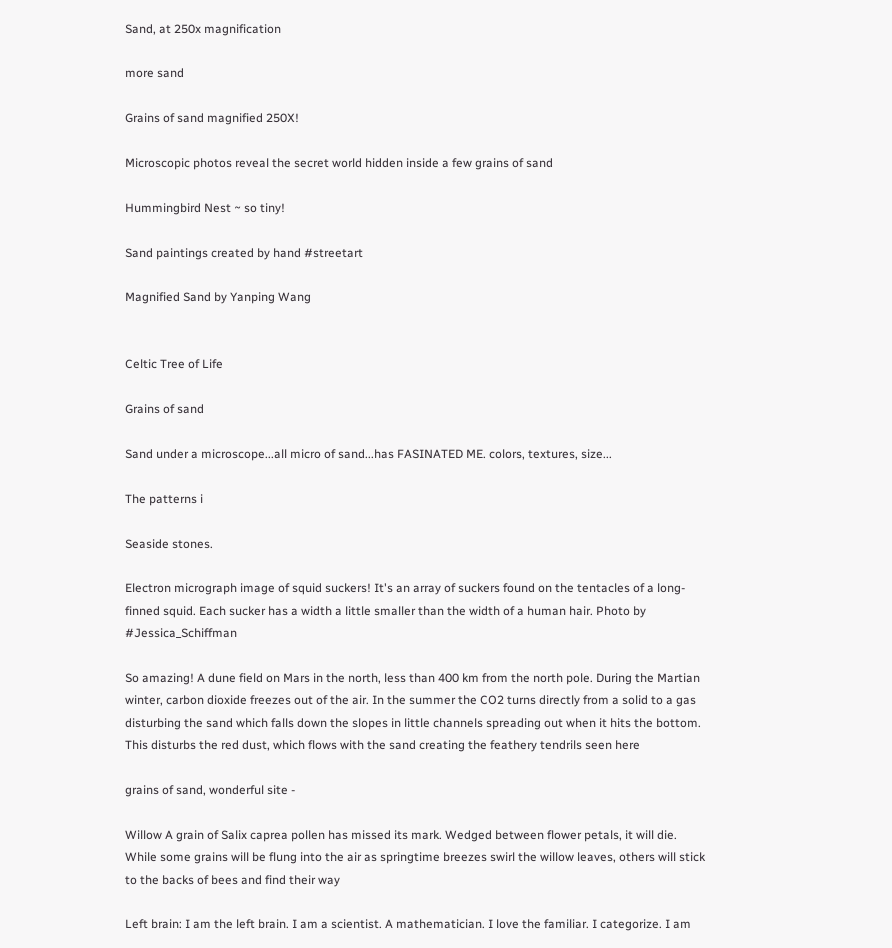Sand, at 250x magnification

more sand

Grains of sand magnified 250X!

Microscopic photos reveal the secret world hidden inside a few grains of sand

Hummingbird Nest ~ so tiny!

Sand paintings created by hand #streetart

Magnified Sand by Yanping Wang


Celtic Tree of Life

Grains of sand

Sand under a microscope...all micro of sand...has FASINATED ME. colors, textures, size...

The patterns i

Seaside stones.

Electron micrograph image of squid suckers! It's an array of suckers found on the tentacles of a long-finned squid. Each sucker has a width a little smaller than the width of a human hair. Photo by #Jessica_Schiffman

So amazing! A dune field on Mars in the north, less than 400 km from the north pole. During the Martian winter, carbon dioxide freezes out of the air. In the summer the CO2 turns directly from a solid to a gas disturbing the sand which falls down the slopes in little channels spreading out when it hits the bottom. This disturbs the red dust, which flows with the sand creating the feathery tendrils seen here

grains of sand, wonderful site -

Willow A grain of Salix caprea pollen has missed its mark. Wedged between flower petals, it will die. While some grains will be flung into the air as springtime breezes swirl the willow leaves, others will stick to the backs of bees and find their way

Left brain: I am the left brain. I am a scientist. A mathematician. I love the familiar. I categorize. I am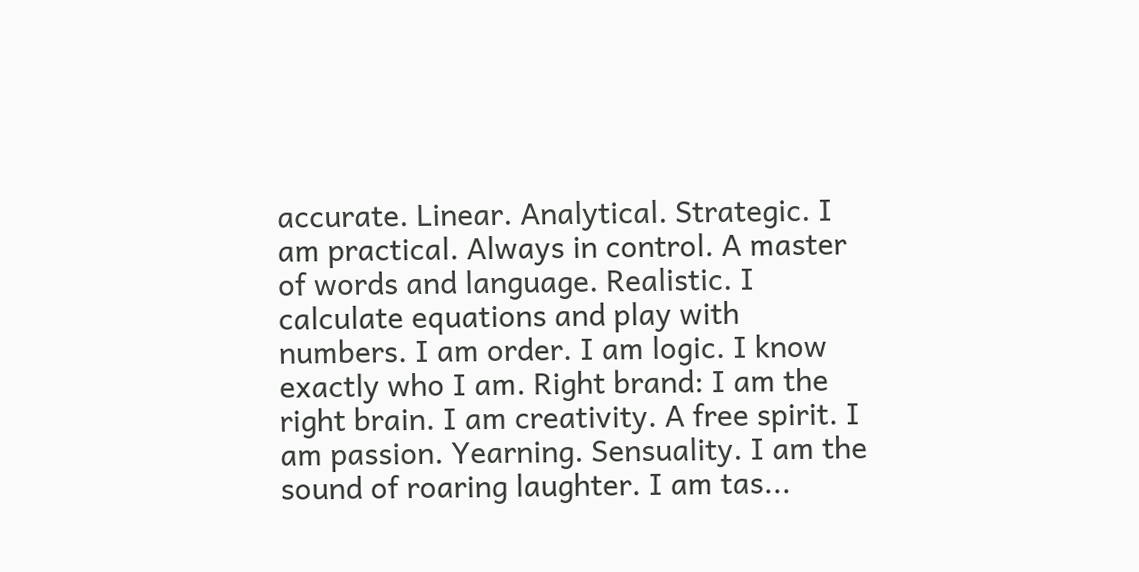accurate. Linear. Analytical. Strategic. I am practical. Always in control. A master of words and language. Realistic. I calculate equations and play with numbers. I am order. I am logic. I know exactly who I am. Right brand: I am the right brain. I am creativity. A free spirit. I am passion. Yearning. Sensuality. I am the sound of roaring laughter. I am tas...